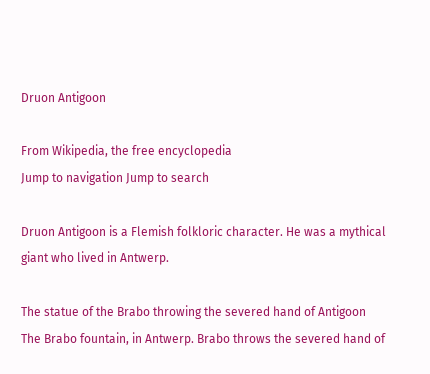Druon Antigoon

From Wikipedia, the free encyclopedia
Jump to navigation Jump to search

Druon Antigoon is a Flemish folkloric character. He was a mythical giant who lived in Antwerp.

The statue of the Brabo throwing the severed hand of Antigoon
The Brabo fountain, in Antwerp. Brabo throws the severed hand of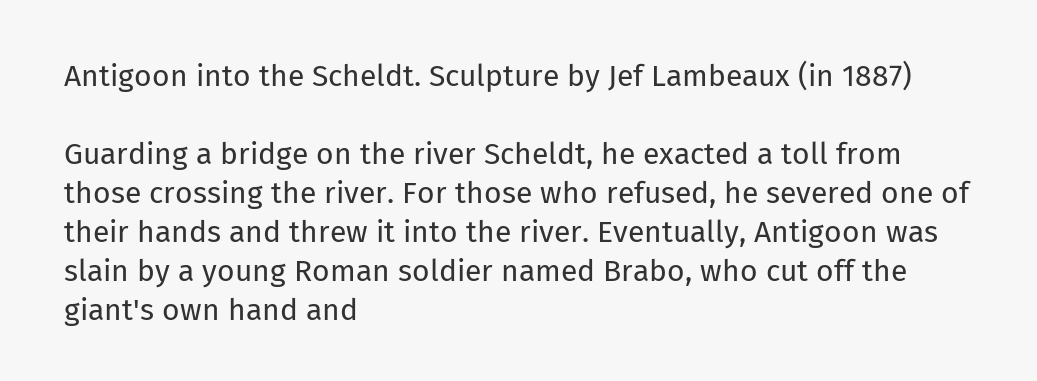Antigoon into the Scheldt. Sculpture by Jef Lambeaux (in 1887)

Guarding a bridge on the river Scheldt, he exacted a toll from those crossing the river. For those who refused, he severed one of their hands and threw it into the river. Eventually, Antigoon was slain by a young Roman soldier named Brabo, who cut off the giant's own hand and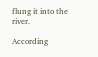flung it into the river.

According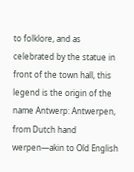to folklore, and as celebrated by the statue in front of the town hall, this legend is the origin of the name Antwerp: Antwerpen, from Dutch hand werpen—akin to Old English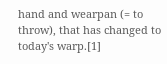hand and wearpan (= to throw), that has changed to today's warp.[1]